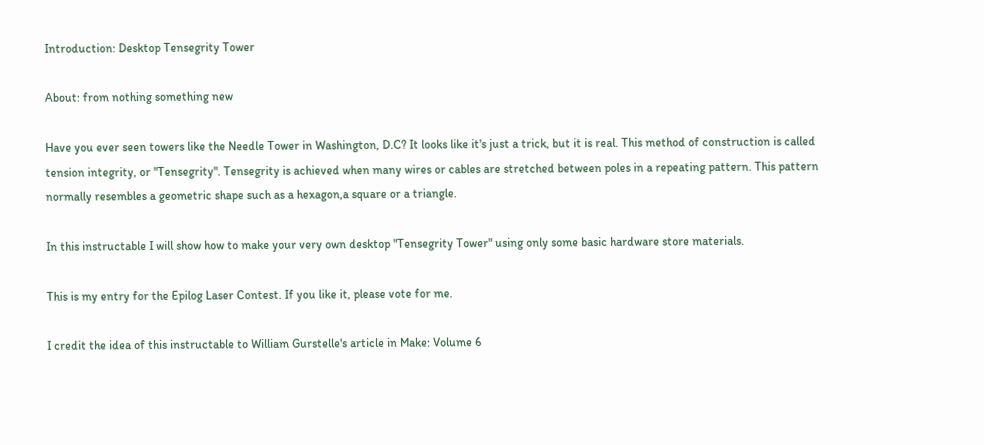Introduction: Desktop Tensegrity Tower

About: from nothing something new

Have you ever seen towers like the Needle Tower in Washington, D.C? It looks like it's just a trick, but it is real. This method of construction is called tension integrity, or "Tensegrity". Tensegrity is achieved when many wires or cables are stretched between poles in a repeating pattern. This pattern normally resembles a geometric shape such as a hexagon,a square or a triangle.

In this instructable I will show how to make your very own desktop "Tensegrity Tower" using only some basic hardware store materials.

This is my entry for the Epilog Laser Contest. If you like it, please vote for me.

I credit the idea of this instructable to William Gurstelle's article in Make: Volume 6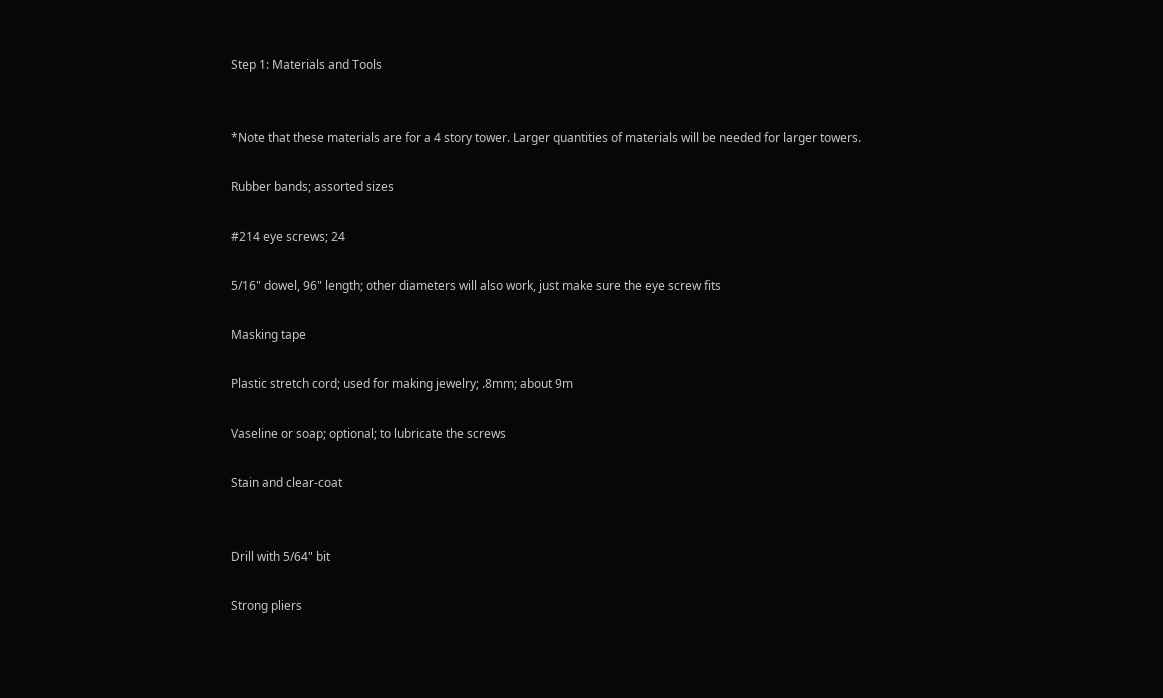Step 1: Materials and Tools


*Note that these materials are for a 4 story tower. Larger quantities of materials will be needed for larger towers.

Rubber bands; assorted sizes

#214 eye screws; 24

5/16" dowel, 96" length; other diameters will also work, just make sure the eye screw fits

Masking tape

Plastic stretch cord; used for making jewelry; .8mm; about 9m

Vaseline or soap; optional; to lubricate the screws

Stain and clear-coat


Drill with 5/64" bit

Strong pliers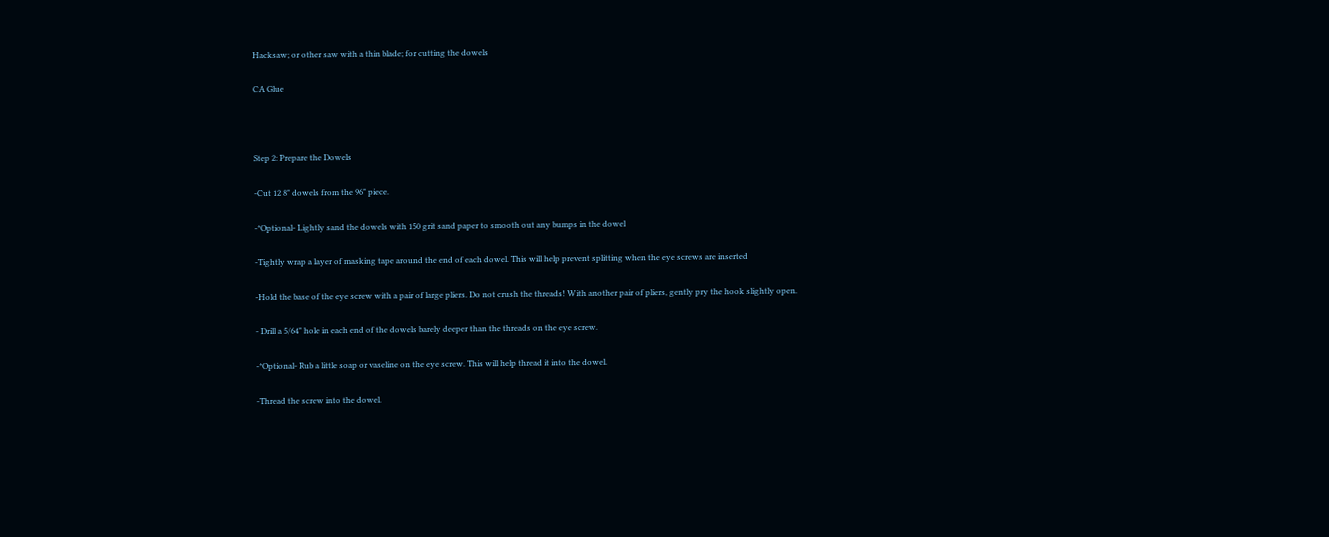Hacksaw; or other saw with a thin blade; for cutting the dowels

CA Glue



Step 2: Prepare the Dowels

-Cut 12 8" dowels from the 96" piece.

-*Optional- Lightly sand the dowels with 150 grit sand paper to smooth out any bumps in the dowel

-Tightly wrap a layer of masking tape around the end of each dowel. This will help prevent splitting when the eye screws are inserted

-Hold the base of the eye screw with a pair of large pliers. Do not crush the threads! With another pair of pliers, gently pry the hook slightly open.

- Drill a 5/64" hole in each end of the dowels barely deeper than the threads on the eye screw.

-*Optional- Rub a little soap or vaseline on the eye screw. This will help thread it into the dowel.

-Thread the screw into the dowel.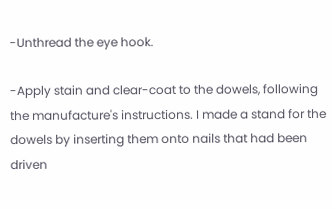-Unthread the eye hook.

-Apply stain and clear-coat to the dowels, following the manufacture's instructions. I made a stand for the dowels by inserting them onto nails that had been driven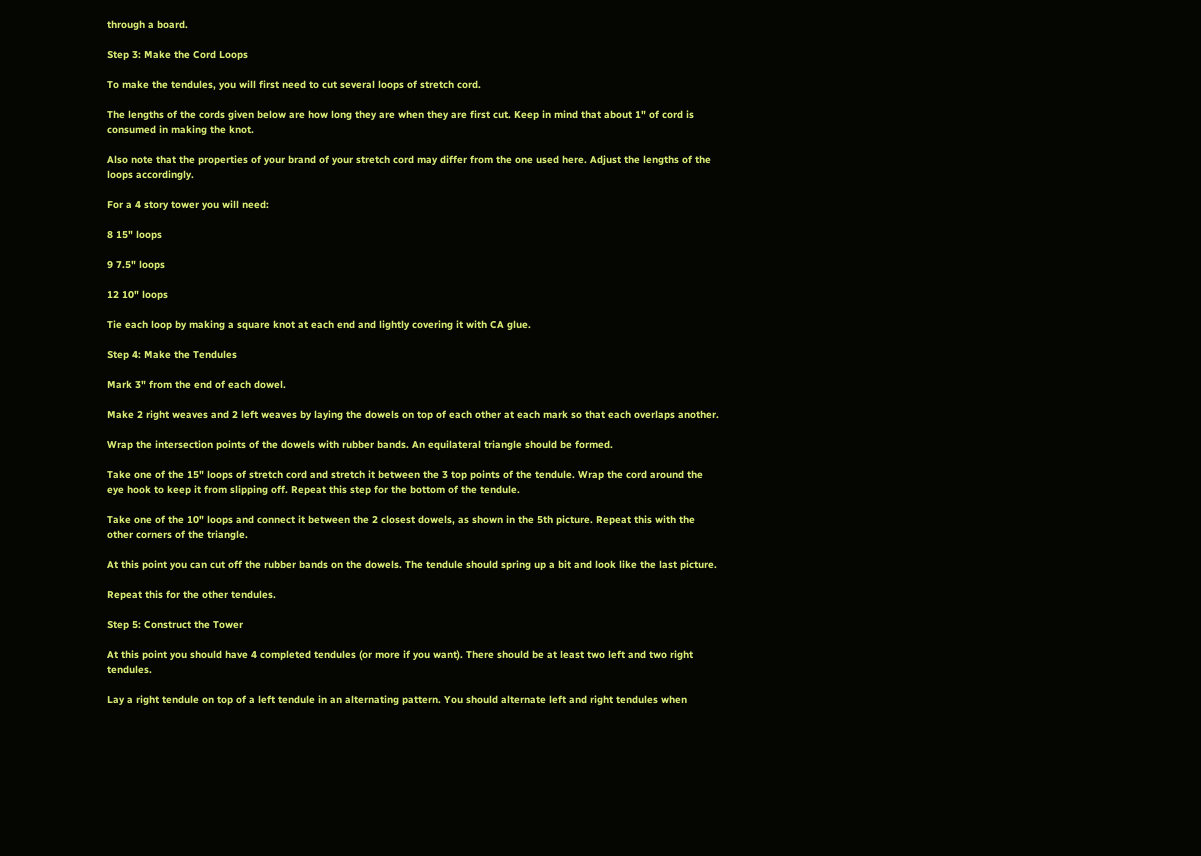through a board.

Step 3: Make the Cord Loops

To make the tendules, you will first need to cut several loops of stretch cord.

The lengths of the cords given below are how long they are when they are first cut. Keep in mind that about 1" of cord is consumed in making the knot.

Also note that the properties of your brand of your stretch cord may differ from the one used here. Adjust the lengths of the loops accordingly.

For a 4 story tower you will need:

8 15" loops

9 7.5" loops

12 10" loops

Tie each loop by making a square knot at each end and lightly covering it with CA glue.

Step 4: Make the Tendules

Mark 3" from the end of each dowel.

Make 2 right weaves and 2 left weaves by laying the dowels on top of each other at each mark so that each overlaps another.

Wrap the intersection points of the dowels with rubber bands. An equilateral triangle should be formed.

Take one of the 15" loops of stretch cord and stretch it between the 3 top points of the tendule. Wrap the cord around the eye hook to keep it from slipping off. Repeat this step for the bottom of the tendule.

Take one of the 10" loops and connect it between the 2 closest dowels, as shown in the 5th picture. Repeat this with the other corners of the triangle.

At this point you can cut off the rubber bands on the dowels. The tendule should spring up a bit and look like the last picture.

Repeat this for the other tendules.

Step 5: Construct the Tower

At this point you should have 4 completed tendules (or more if you want). There should be at least two left and two right tendules.

Lay a right tendule on top of a left tendule in an alternating pattern. You should alternate left and right tendules when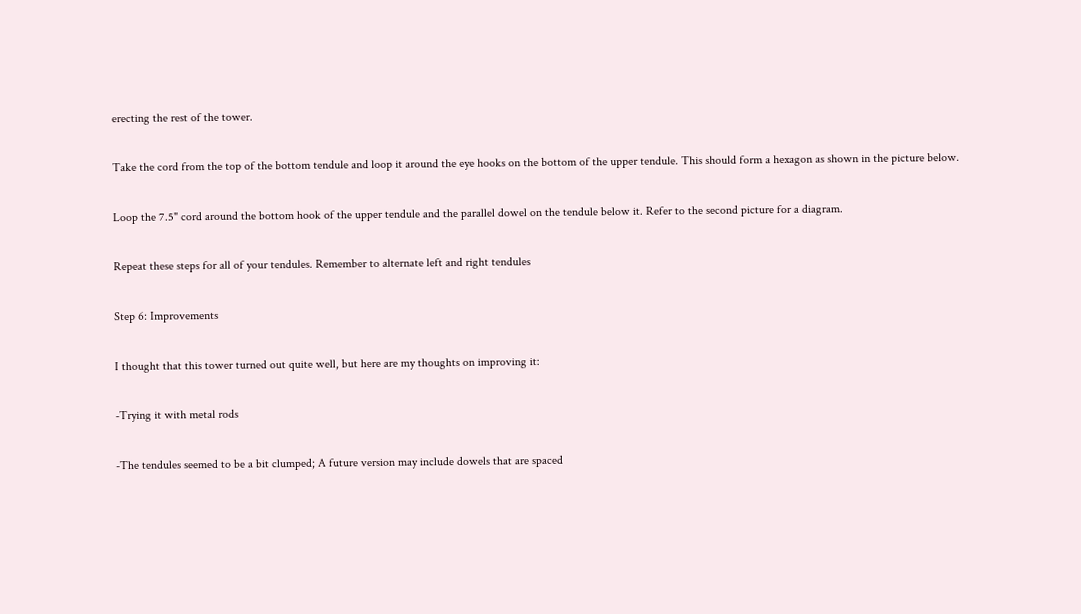erecting the rest of the tower.

Take the cord from the top of the bottom tendule and loop it around the eye hooks on the bottom of the upper tendule. This should form a hexagon as shown in the picture below.

Loop the 7.5" cord around the bottom hook of the upper tendule and the parallel dowel on the tendule below it. Refer to the second picture for a diagram.

Repeat these steps for all of your tendules. Remember to alternate left and right tendules

Step 6: Improvements

I thought that this tower turned out quite well, but here are my thoughts on improving it:

-Trying it with metal rods

-The tendules seemed to be a bit clumped; A future version may include dowels that are spaced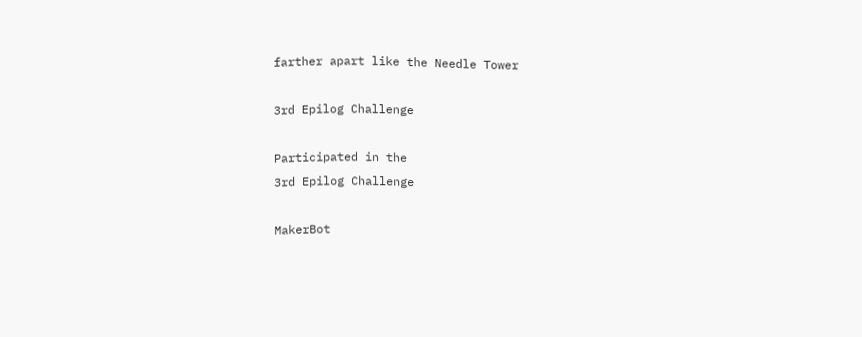farther apart like the Needle Tower

3rd Epilog Challenge

Participated in the
3rd Epilog Challenge

MakerBot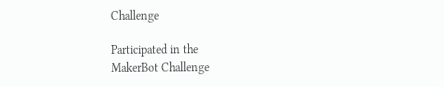Challenge

Participated in the
MakerBot Challenge